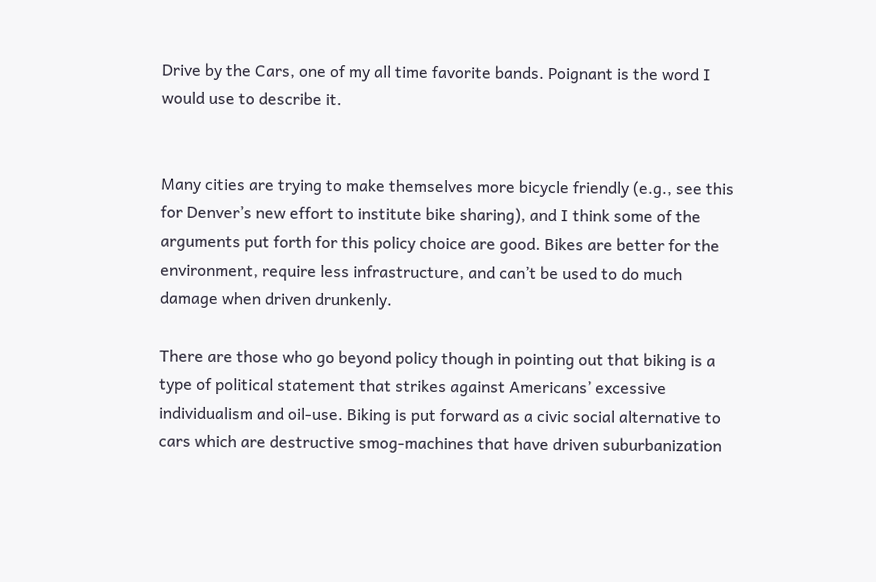Drive by the Cars, one of my all time favorite bands. Poignant is the word I would use to describe it.


Many cities are trying to make themselves more bicycle friendly (e.g., see this for Denver’s new effort to institute bike sharing), and I think some of the arguments put forth for this policy choice are good. Bikes are better for the environment, require less infrastructure, and can’t be used to do much damage when driven drunkenly.

There are those who go beyond policy though in pointing out that biking is a type of political statement that strikes against Americans’ excessive individualism and oil-use. Biking is put forward as a civic social alternative to cars which are destructive smog-machines that have driven suburbanization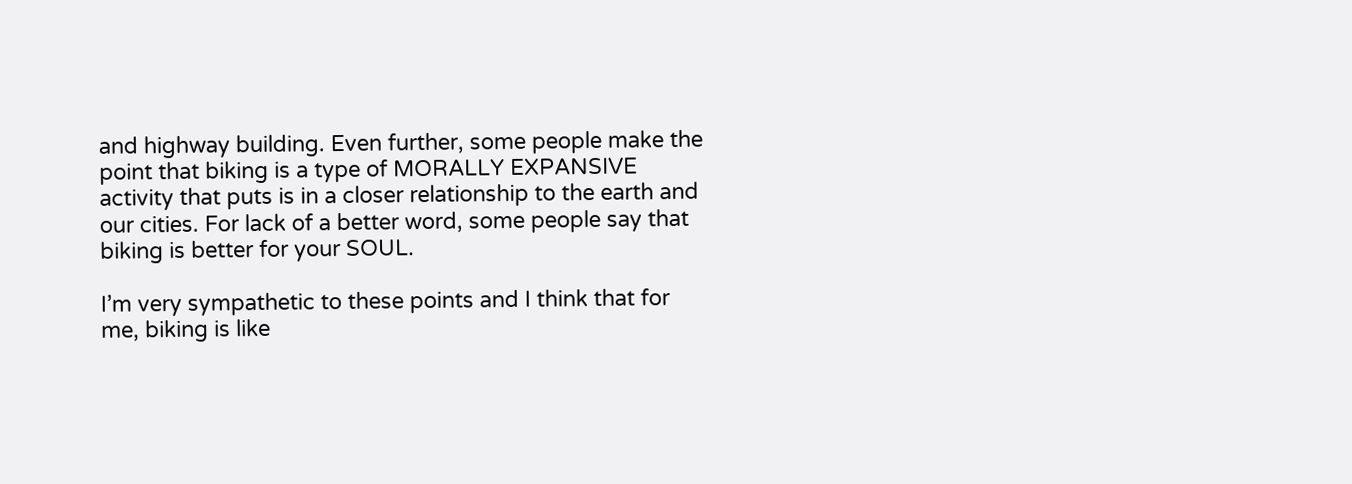and highway building. Even further, some people make the point that biking is a type of MORALLY EXPANSIVE activity that puts is in a closer relationship to the earth and our cities. For lack of a better word, some people say that biking is better for your SOUL.

I’m very sympathetic to these points and I think that for me, biking is like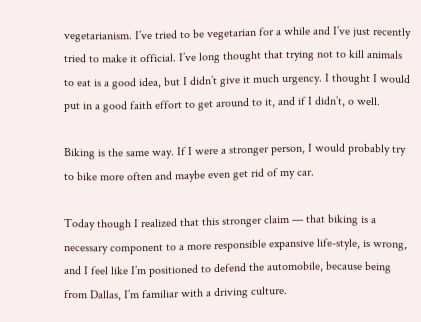vegetarianism. I’ve tried to be vegetarian for a while and I’ve just recently tried to make it official. I’ve long thought that trying not to kill animals to eat is a good idea, but I didn’t give it much urgency. I thought I would put in a good faith effort to get around to it, and if I didn’t, o well.

Biking is the same way. If I were a stronger person, I would probably try to bike more often and maybe even get rid of my car.

Today though I realized that this stronger claim — that biking is a necessary component to a more responsible expansive life-style, is wrong, and I feel like I’m positioned to defend the automobile, because being from Dallas, I’m familiar with a driving culture.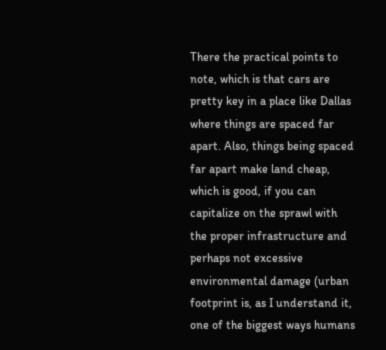There the practical points to note, which is that cars are pretty key in a place like Dallas where things are spaced far apart. Also, things being spaced far apart make land cheap, which is good, if you can capitalize on the sprawl with the proper infrastructure and perhaps not excessive environmental damage (urban footprint is, as I understand it, one of the biggest ways humans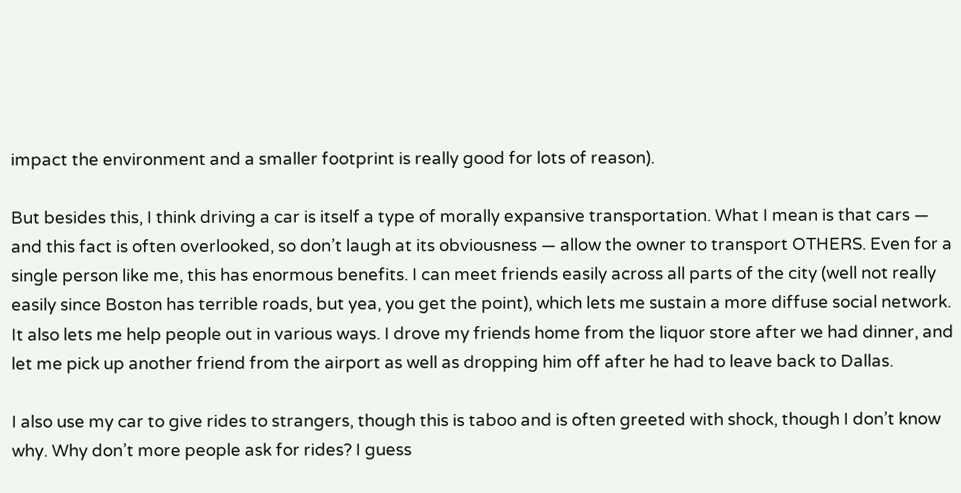impact the environment and a smaller footprint is really good for lots of reason).

But besides this, I think driving a car is itself a type of morally expansive transportation. What I mean is that cars — and this fact is often overlooked, so don’t laugh at its obviousness — allow the owner to transport OTHERS. Even for a single person like me, this has enormous benefits. I can meet friends easily across all parts of the city (well not really easily since Boston has terrible roads, but yea, you get the point), which lets me sustain a more diffuse social network. It also lets me help people out in various ways. I drove my friends home from the liquor store after we had dinner, and let me pick up another friend from the airport as well as dropping him off after he had to leave back to Dallas.

I also use my car to give rides to strangers, though this is taboo and is often greeted with shock, though I don’t know why. Why don’t more people ask for rides? I guess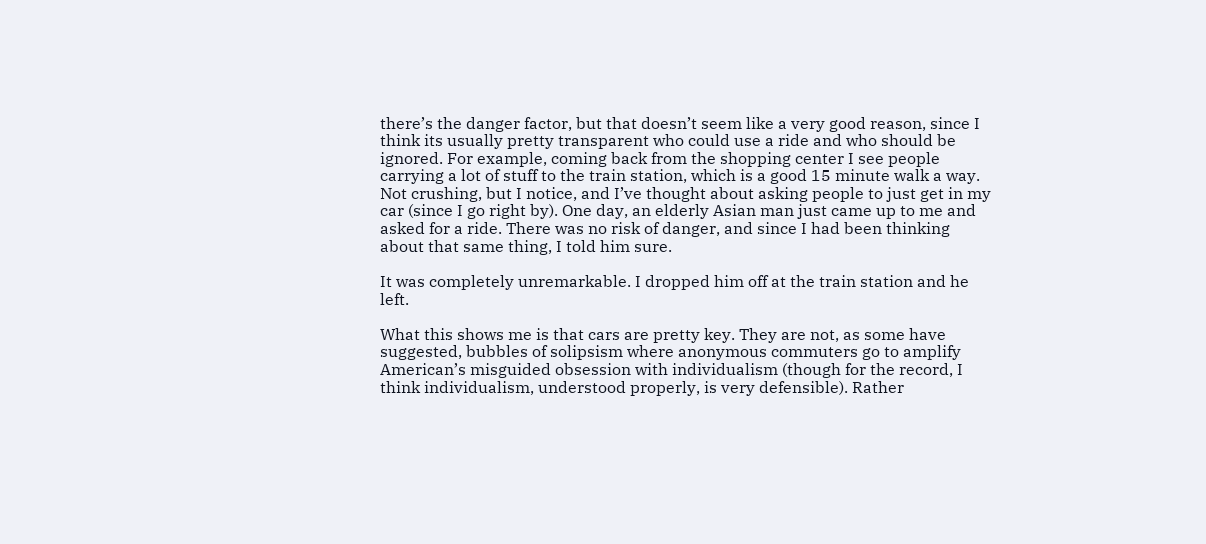there’s the danger factor, but that doesn’t seem like a very good reason, since I think its usually pretty transparent who could use a ride and who should be ignored. For example, coming back from the shopping center I see people carrying a lot of stuff to the train station, which is a good 15 minute walk a way. Not crushing, but I notice, and I’ve thought about asking people to just get in my car (since I go right by). One day, an elderly Asian man just came up to me and asked for a ride. There was no risk of danger, and since I had been thinking about that same thing, I told him sure.

It was completely unremarkable. I dropped him off at the train station and he left.

What this shows me is that cars are pretty key. They are not, as some have suggested, bubbles of solipsism where anonymous commuters go to amplify American’s misguided obsession with individualism (though for the record, I think individualism, understood properly, is very defensible). Rather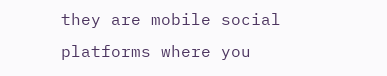they are mobile social platforms where you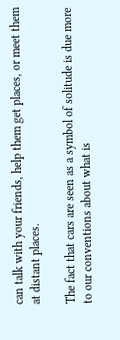can talk with your friends, help them get places, or meet them at distant places.

The fact that cars are seen as a symbol of solitude is due more to our conventions about what is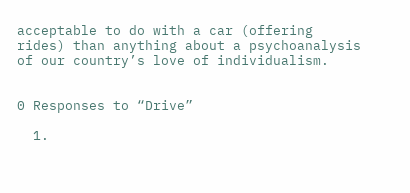acceptable to do with a car (offering rides) than anything about a psychoanalysis of our country’s love of individualism.


0 Responses to “Drive”

  1.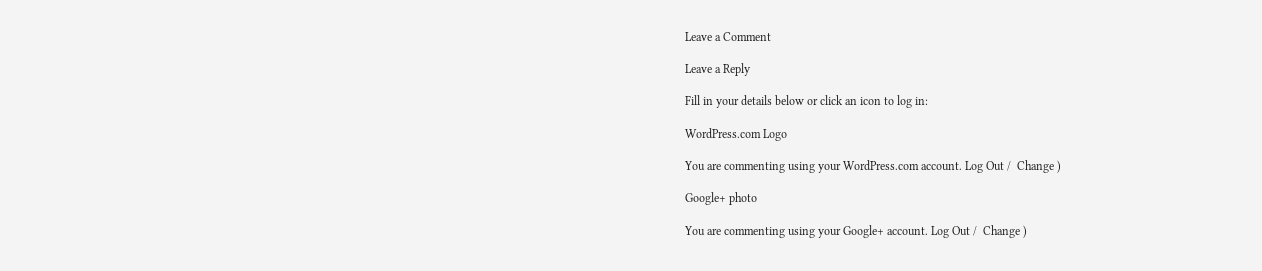Leave a Comment

Leave a Reply

Fill in your details below or click an icon to log in:

WordPress.com Logo

You are commenting using your WordPress.com account. Log Out /  Change )

Google+ photo

You are commenting using your Google+ account. Log Out /  Change )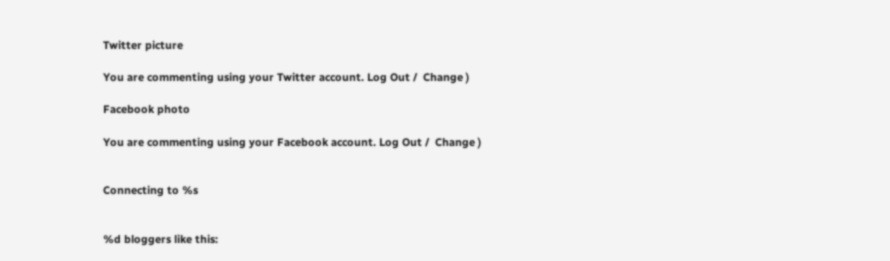Twitter picture

You are commenting using your Twitter account. Log Out /  Change )

Facebook photo

You are commenting using your Facebook account. Log Out /  Change )


Connecting to %s


%d bloggers like this: